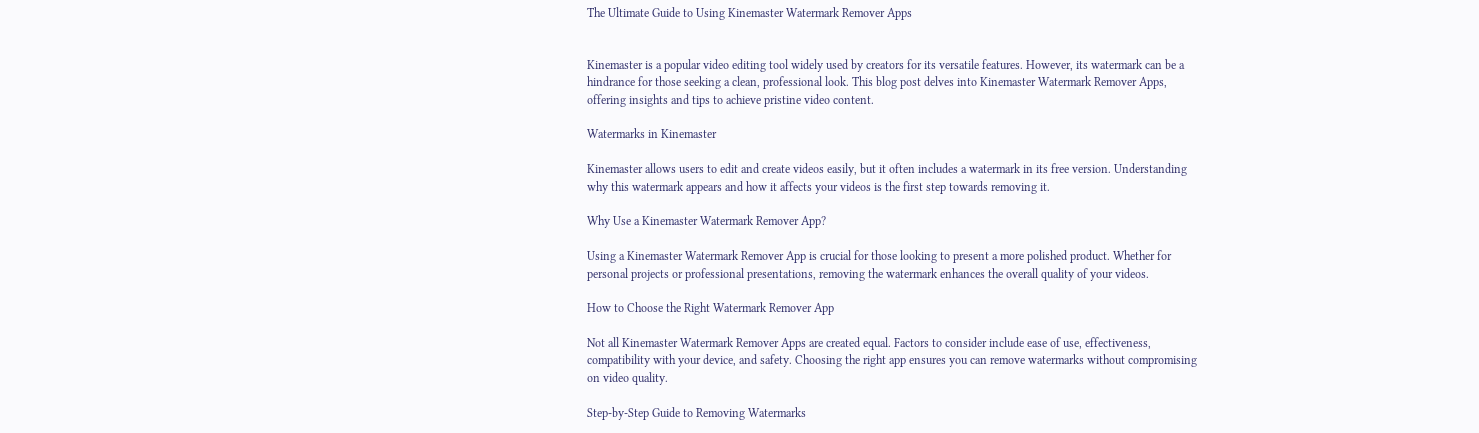The Ultimate Guide to Using Kinemaster Watermark Remover Apps


Kinemaster is a popular video editing tool widely used by creators for its versatile features. However, its watermark can be a hindrance for those seeking a clean, professional look. This blog post delves into Kinemaster Watermark Remover Apps, offering insights and tips to achieve pristine video content.

Watermarks in Kinemaster

Kinemaster allows users to edit and create videos easily, but it often includes a watermark in its free version. Understanding why this watermark appears and how it affects your videos is the first step towards removing it.

Why Use a Kinemaster Watermark Remover App?

Using a Kinemaster Watermark Remover App is crucial for those looking to present a more polished product. Whether for personal projects or professional presentations, removing the watermark enhances the overall quality of your videos.

How to Choose the Right Watermark Remover App

Not all Kinemaster Watermark Remover Apps are created equal. Factors to consider include ease of use, effectiveness, compatibility with your device, and safety. Choosing the right app ensures you can remove watermarks without compromising on video quality.

Step-by-Step Guide to Removing Watermarks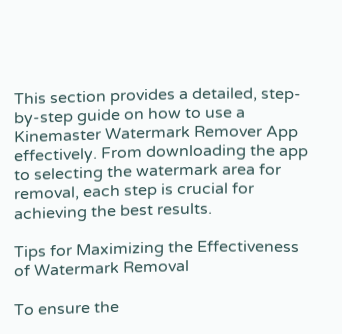This section provides a detailed, step-by-step guide on how to use a Kinemaster Watermark Remover App effectively. From downloading the app to selecting the watermark area for removal, each step is crucial for achieving the best results.

Tips for Maximizing the Effectiveness of Watermark Removal

To ensure the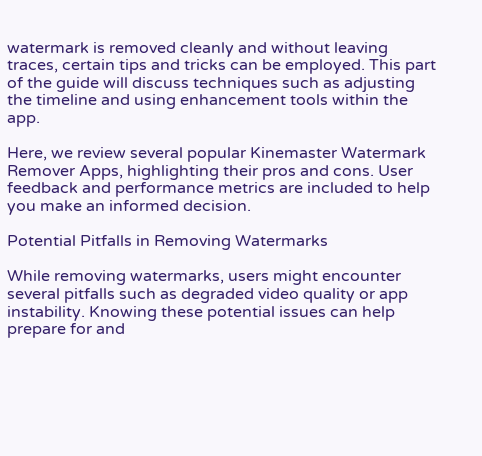watermark is removed cleanly and without leaving traces, certain tips and tricks can be employed. This part of the guide will discuss techniques such as adjusting the timeline and using enhancement tools within the app.

Here, we review several popular Kinemaster Watermark Remover Apps, highlighting their pros and cons. User feedback and performance metrics are included to help you make an informed decision.

Potential Pitfalls in Removing Watermarks

While removing watermarks, users might encounter several pitfalls such as degraded video quality or app instability. Knowing these potential issues can help prepare for and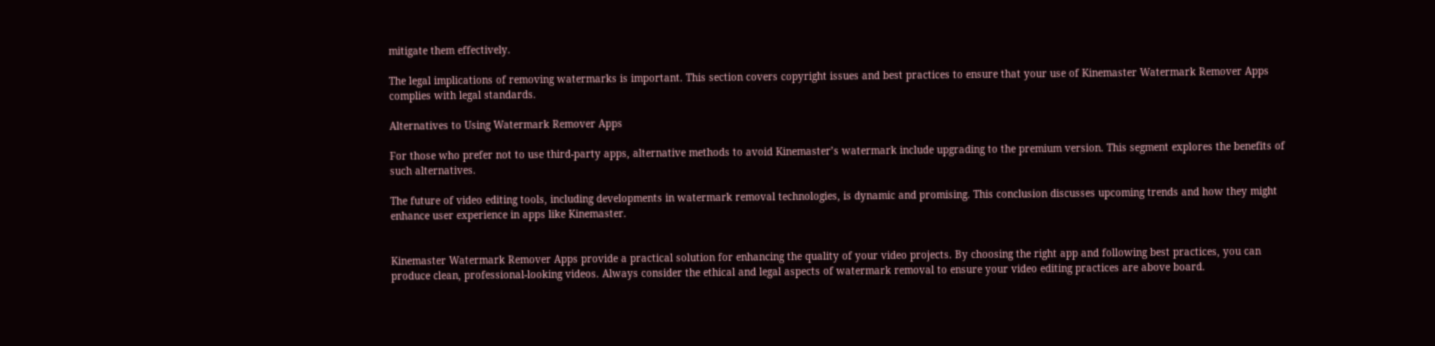mitigate them effectively.

The legal implications of removing watermarks is important. This section covers copyright issues and best practices to ensure that your use of Kinemaster Watermark Remover Apps complies with legal standards.

Alternatives to Using Watermark Remover Apps

For those who prefer not to use third-party apps, alternative methods to avoid Kinemaster’s watermark include upgrading to the premium version. This segment explores the benefits of such alternatives.

The future of video editing tools, including developments in watermark removal technologies, is dynamic and promising. This conclusion discusses upcoming trends and how they might enhance user experience in apps like Kinemaster.


Kinemaster Watermark Remover Apps provide a practical solution for enhancing the quality of your video projects. By choosing the right app and following best practices, you can produce clean, professional-looking videos. Always consider the ethical and legal aspects of watermark removal to ensure your video editing practices are above board.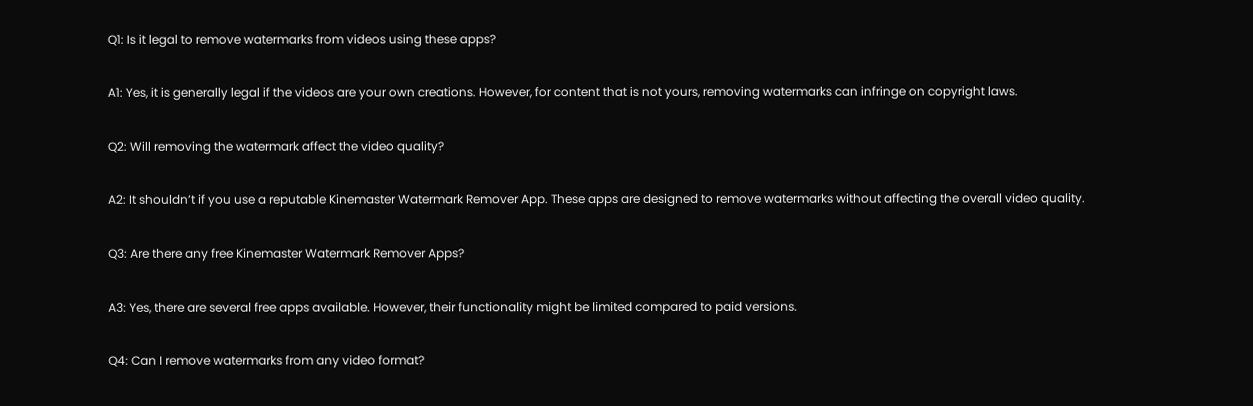Q1: Is it legal to remove watermarks from videos using these apps?

A1: Yes, it is generally legal if the videos are your own creations. However, for content that is not yours, removing watermarks can infringe on copyright laws.

Q2: Will removing the watermark affect the video quality?

A2: It shouldn’t if you use a reputable Kinemaster Watermark Remover App. These apps are designed to remove watermarks without affecting the overall video quality.

Q3: Are there any free Kinemaster Watermark Remover Apps?

A3: Yes, there are several free apps available. However, their functionality might be limited compared to paid versions.

Q4: Can I remove watermarks from any video format?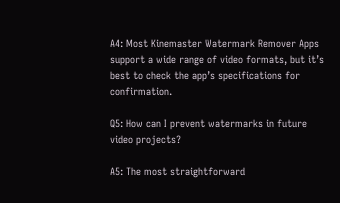A4: Most Kinemaster Watermark Remover Apps support a wide range of video formats, but it’s best to check the app’s specifications for confirmation.

Q5: How can I prevent watermarks in future video projects?

A5: The most straightforward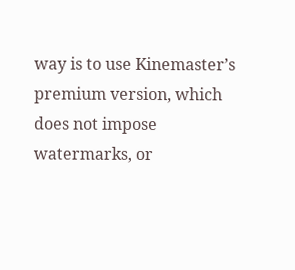way is to use Kinemaster’s premium version, which does not impose watermarks, or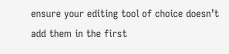ensure your editing tool of choice doesn’t add them in the first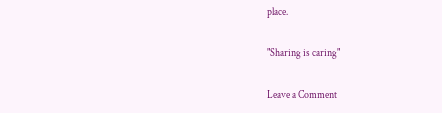place.

"Sharing is caring"

Leave a Comment